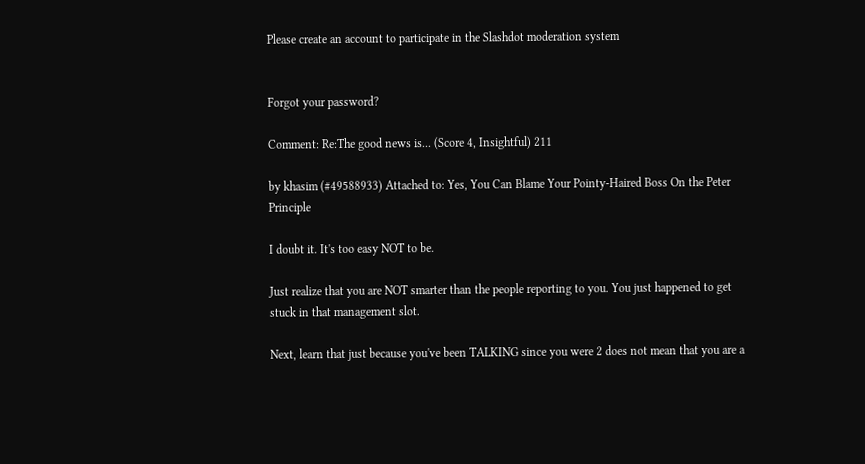Please create an account to participate in the Slashdot moderation system


Forgot your password?

Comment: Re:The good news is... (Score 4, Insightful) 211

by khasim (#49588933) Attached to: Yes, You Can Blame Your Pointy-Haired Boss On the Peter Principle

I doubt it. It's too easy NOT to be.

Just realize that you are NOT smarter than the people reporting to you. You just happened to get stuck in that management slot.

Next, learn that just because you've been TALKING since you were 2 does not mean that you are a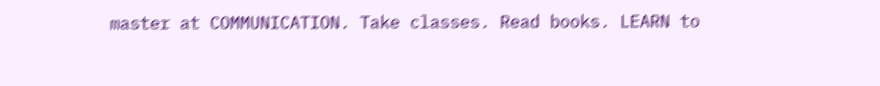master at COMMUNICATION. Take classes. Read books. LEARN to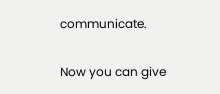communicate.

Now you can give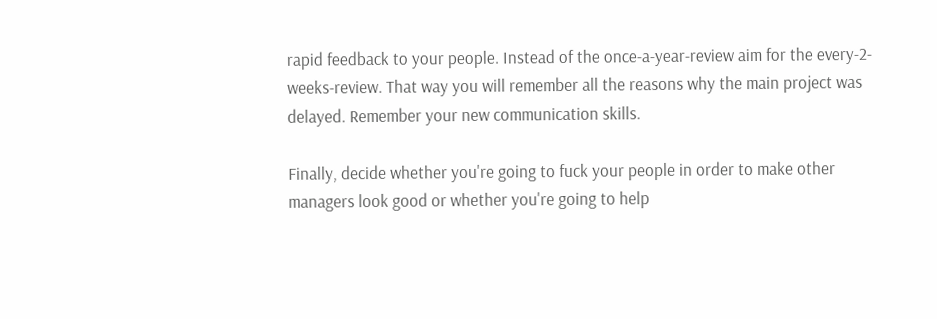rapid feedback to your people. Instead of the once-a-year-review aim for the every-2-weeks-review. That way you will remember all the reasons why the main project was delayed. Remember your new communication skills.

Finally, decide whether you're going to fuck your people in order to make other managers look good or whether you're going to help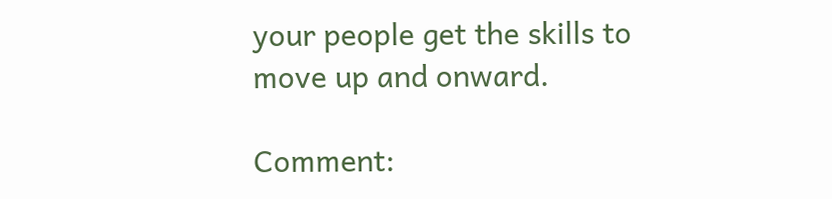your people get the skills to move up and onward.

Comment: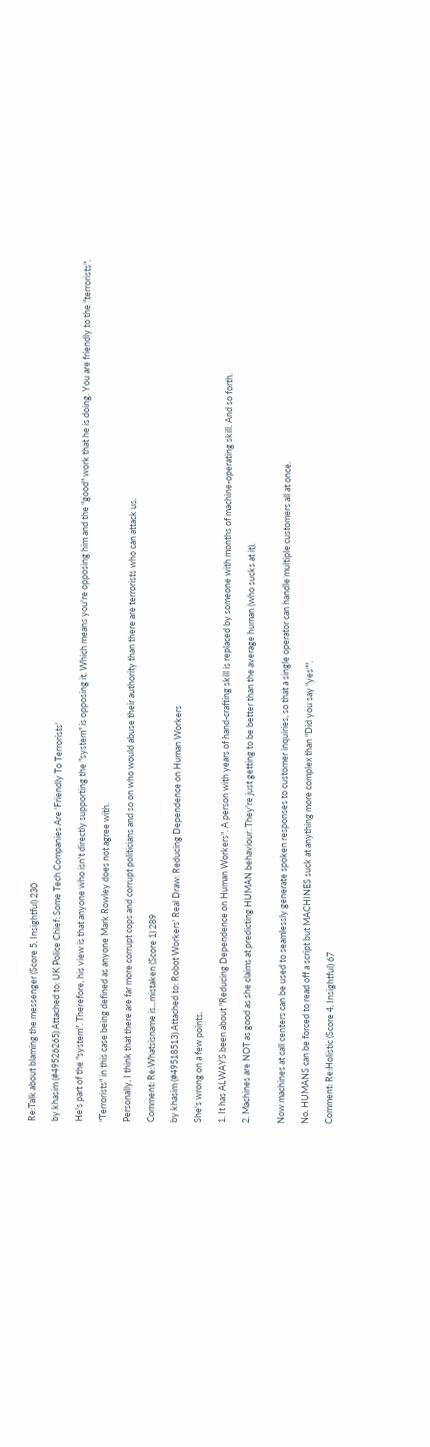Re:Talk about blaming the messenger (Score 5, Insightful) 230

by khasim (#49526265) Attached to: UK Police Chief: Some Tech Companies Are 'Friendly To Terrorists'

He's part of the "system". Therefore, his view is that anyone who isn't directly supporting the "system" is opposing it. Which means you're opposing him and the "good" work that he is doing. You are friendly to the "terrorists".

"Terrorists" in this case being defined as anyone Mark Rowley does not agree with.

Personally, I think that there are far more corrupt cops and corrupt politicians and so on who would abuse their authority than there are terrorists who can attack us.

Comment: Re:Whatsisname is...mistaken (Score 1) 289

by khasim (#49518513) Attached to: Robot Workers' Real Draw: Reducing Dependence on Human Workers

She's wrong on a few points.

1. It has ALWAYS been about "Reducing Dependence on Human Workers". A person with years of hand-crafting skill is replaced by someone with months of machine-operating skill. And so forth.

2. Machines are NOT as good as she claims at predicting HUMAN behaviour. They're just getting to be better than the average human (who sucks at it).


Now machines at call centers can be used to seamlessly generate spoken responses to customer inquiries, so that a single operator can handle multiple customers all at once.

No. HUMANS can be forced to read off a script but MACHINES suck at anything more complex than "Did you say "yes"".

Comment: Re:Holistic (Score 4, Insightful) 67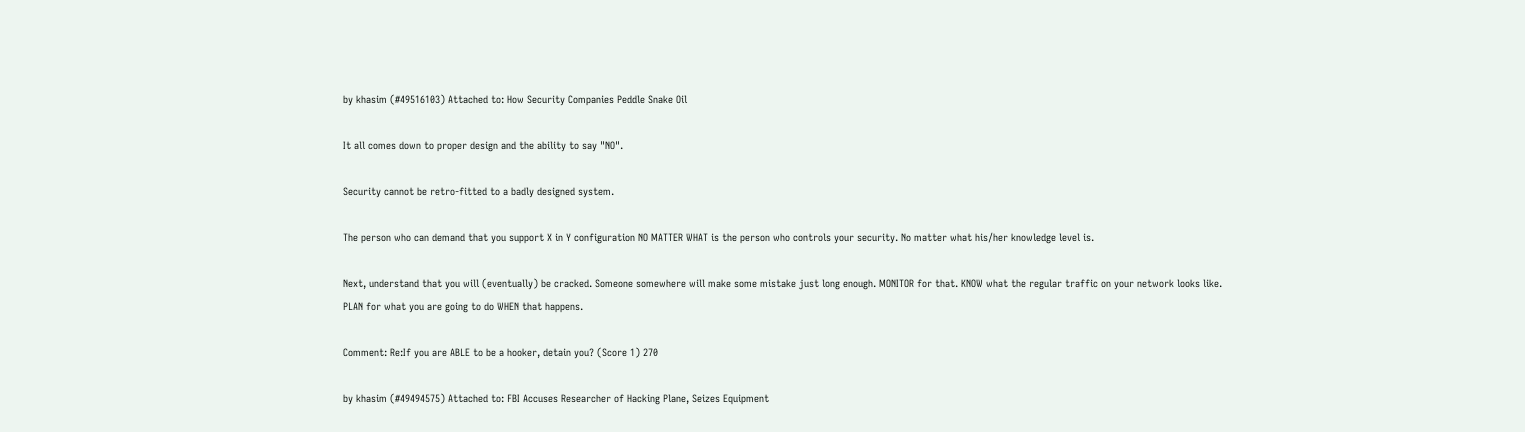by khasim (#49516103) Attached to: How Security Companies Peddle Snake Oil

It all comes down to proper design and the ability to say "NO".

Security cannot be retro-fitted to a badly designed system.

The person who can demand that you support X in Y configuration NO MATTER WHAT is the person who controls your security. No matter what his/her knowledge level is.

Next, understand that you will (eventually) be cracked. Someone somewhere will make some mistake just long enough. MONITOR for that. KNOW what the regular traffic on your network looks like. PLAN for what you are going to do WHEN that happens.

Comment: Re:If you are ABLE to be a hooker, detain you? (Score 1) 270

by khasim (#49494575) Attached to: FBI Accuses Researcher of Hacking Plane, Seizes Equipment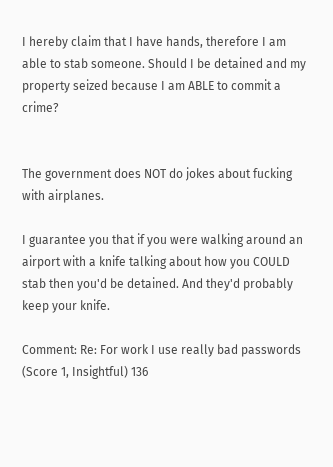I hereby claim that I have hands, therefore I am able to stab someone. Should I be detained and my property seized because I am ABLE to commit a crime?


The government does NOT do jokes about fucking with airplanes.

I guarantee you that if you were walking around an airport with a knife talking about how you COULD stab then you'd be detained. And they'd probably keep your knife.

Comment: Re: For work I use really bad passwords (Score 1, Insightful) 136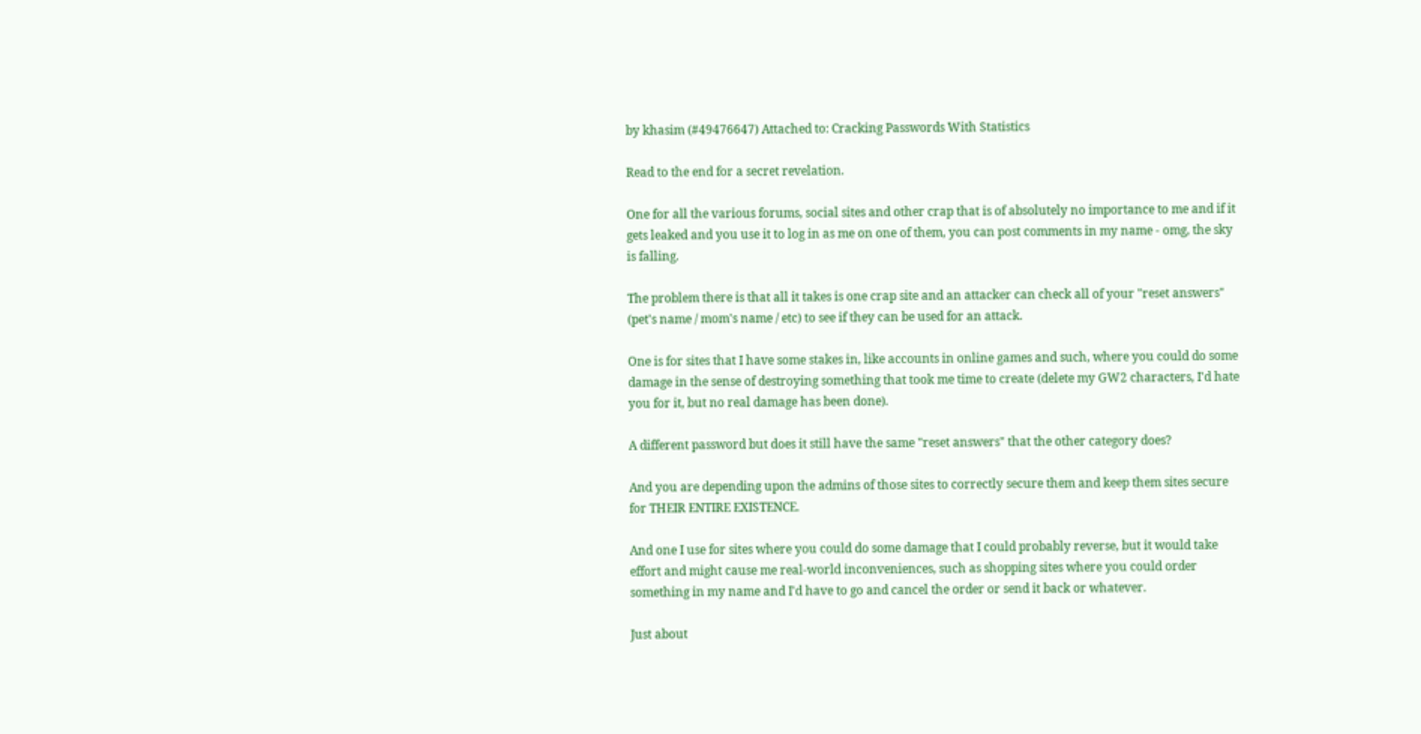by khasim (#49476647) Attached to: Cracking Passwords With Statistics

Read to the end for a secret revelation.

One for all the various forums, social sites and other crap that is of absolutely no importance to me and if it gets leaked and you use it to log in as me on one of them, you can post comments in my name - omg, the sky is falling.

The problem there is that all it takes is one crap site and an attacker can check all of your "reset answers" (pet's name / mom's name / etc) to see if they can be used for an attack.

One is for sites that I have some stakes in, like accounts in online games and such, where you could do some damage in the sense of destroying something that took me time to create (delete my GW2 characters, I'd hate you for it, but no real damage has been done).

A different password but does it still have the same "reset answers" that the other category does?

And you are depending upon the admins of those sites to correctly secure them and keep them sites secure for THEIR ENTIRE EXISTENCE.

And one I use for sites where you could do some damage that I could probably reverse, but it would take effort and might cause me real-world inconveniences, such as shopping sites where you could order something in my name and I'd have to go and cancel the order or send it back or whatever.

Just about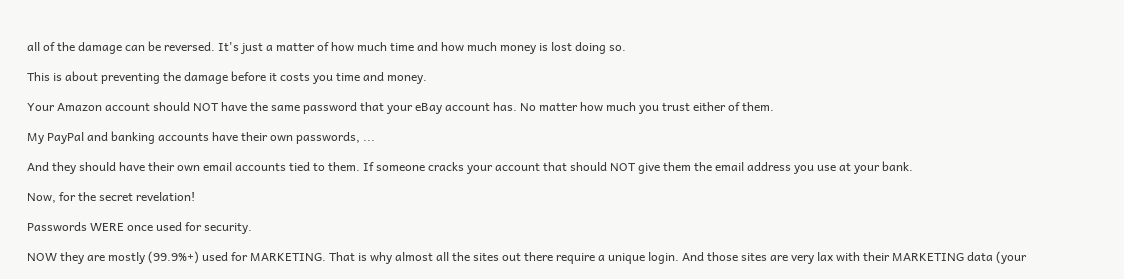all of the damage can be reversed. It's just a matter of how much time and how much money is lost doing so.

This is about preventing the damage before it costs you time and money.

Your Amazon account should NOT have the same password that your eBay account has. No matter how much you trust either of them.

My PayPal and banking accounts have their own passwords, ...

And they should have their own email accounts tied to them. If someone cracks your account that should NOT give them the email address you use at your bank.

Now, for the secret revelation!

Passwords WERE once used for security.

NOW they are mostly (99.9%+) used for MARKETING. That is why almost all the sites out there require a unique login. And those sites are very lax with their MARKETING data (your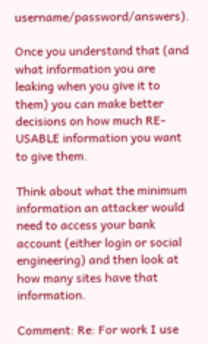username/password/answers).

Once you understand that (and what information you are leaking when you give it to them) you can make better decisions on how much RE-USABLE information you want to give them.

Think about what the minimum information an attacker would need to access your bank account (either login or social engineering) and then look at how many sites have that information.

Comment: Re: For work I use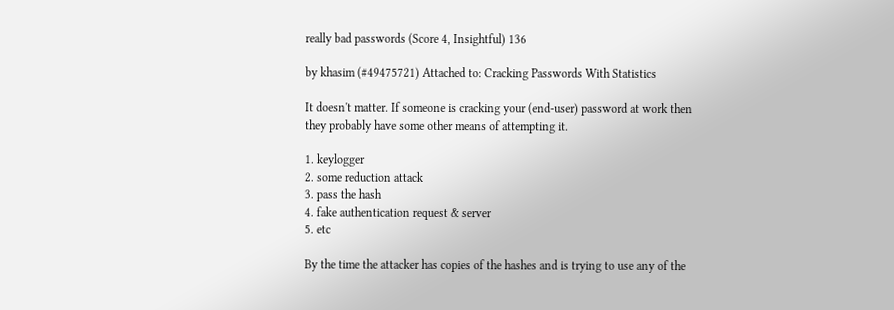really bad passwords (Score 4, Insightful) 136

by khasim (#49475721) Attached to: Cracking Passwords With Statistics

It doesn't matter. If someone is cracking your (end-user) password at work then they probably have some other means of attempting it.

1. keylogger
2. some reduction attack
3. pass the hash
4. fake authentication request & server
5. etc

By the time the attacker has copies of the hashes and is trying to use any of the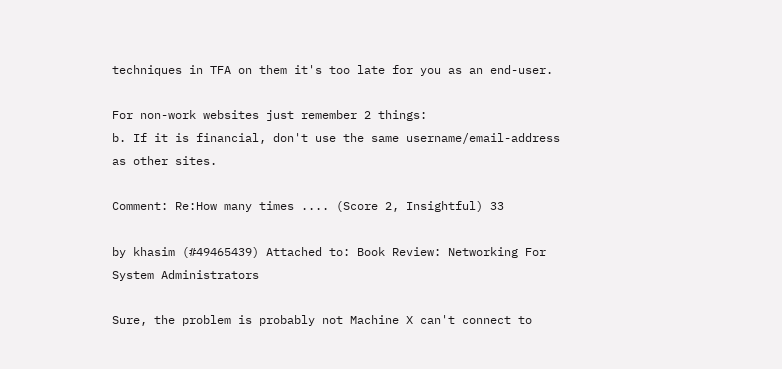techniques in TFA on them it's too late for you as an end-user.

For non-work websites just remember 2 things:
b. If it is financial, don't use the same username/email-address as other sites.

Comment: Re:How many times .... (Score 2, Insightful) 33

by khasim (#49465439) Attached to: Book Review: Networking For System Administrators

Sure, the problem is probably not Machine X can't connect to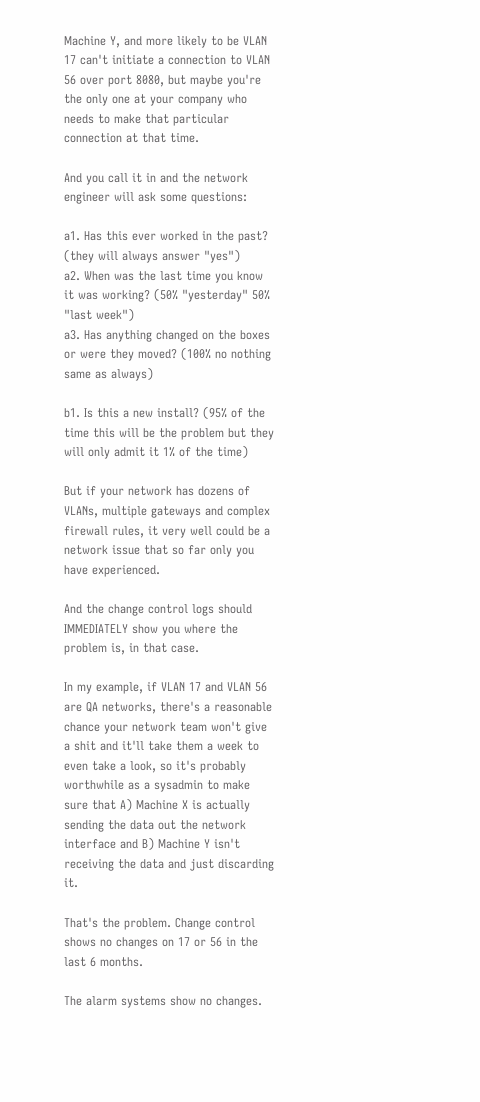Machine Y, and more likely to be VLAN 17 can't initiate a connection to VLAN 56 over port 8080, but maybe you're the only one at your company who needs to make that particular connection at that time.

And you call it in and the network engineer will ask some questions:

a1. Has this ever worked in the past? (they will always answer "yes")
a2. When was the last time you know it was working? (50% "yesterday" 50% "last week")
a3. Has anything changed on the boxes or were they moved? (100% no nothing same as always)

b1. Is this a new install? (95% of the time this will be the problem but they will only admit it 1% of the time)

But if your network has dozens of VLANs, multiple gateways and complex firewall rules, it very well could be a network issue that so far only you have experienced.

And the change control logs should IMMEDIATELY show you where the problem is, in that case.

In my example, if VLAN 17 and VLAN 56 are QA networks, there's a reasonable chance your network team won't give a shit and it'll take them a week to even take a look, so it's probably worthwhile as a sysadmin to make sure that A) Machine X is actually sending the data out the network interface and B) Machine Y isn't receiving the data and just discarding it.

That's the problem. Change control shows no changes on 17 or 56 in the last 6 months.

The alarm systems show no changes.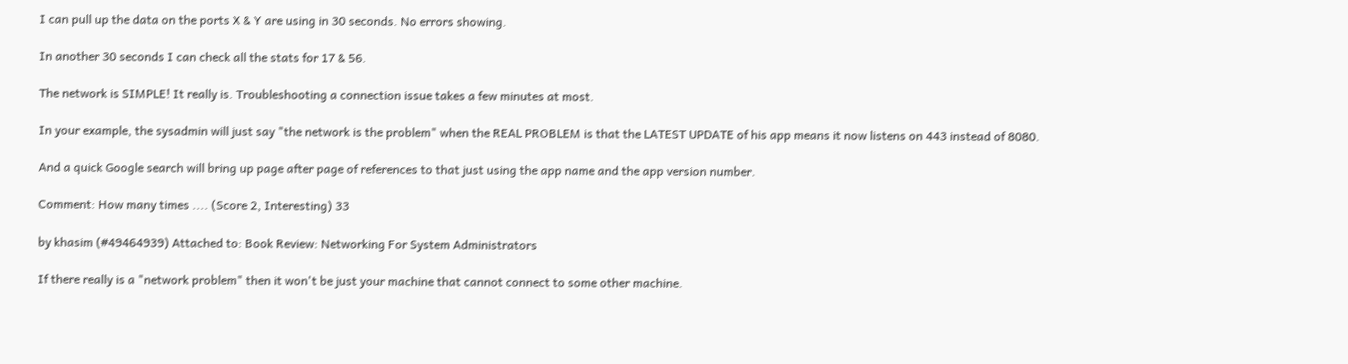I can pull up the data on the ports X & Y are using in 30 seconds. No errors showing.

In another 30 seconds I can check all the stats for 17 & 56.

The network is SIMPLE! It really is. Troubleshooting a connection issue takes a few minutes at most.

In your example, the sysadmin will just say "the network is the problem" when the REAL PROBLEM is that the LATEST UPDATE of his app means it now listens on 443 instead of 8080.

And a quick Google search will bring up page after page of references to that just using the app name and the app version number.

Comment: How many times .... (Score 2, Interesting) 33

by khasim (#49464939) Attached to: Book Review: Networking For System Administrators

If there really is a "network problem" then it won't be just your machine that cannot connect to some other machine.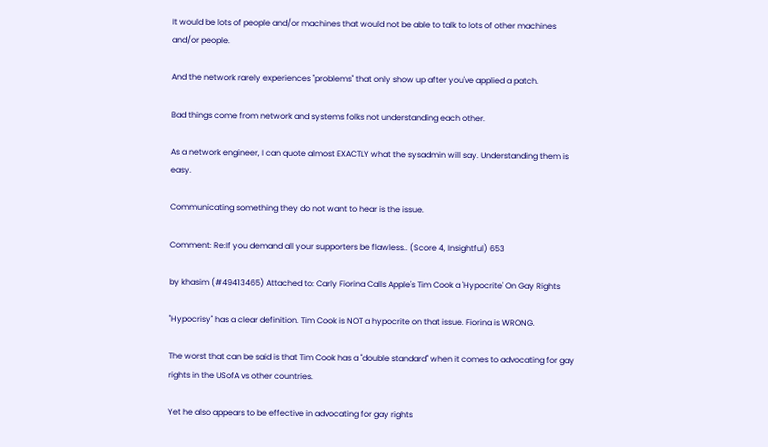It would be lots of people and/or machines that would not be able to talk to lots of other machines and/or people.

And the network rarely experiences "problems" that only show up after you've applied a patch.

Bad things come from network and systems folks not understanding each other.

As a network engineer, I can quote almost EXACTLY what the sysadmin will say. Understanding them is easy.

Communicating something they do not want to hear is the issue.

Comment: Re:If you demand all your supporters be flawless.. (Score 4, Insightful) 653

by khasim (#49413465) Attached to: Carly Fiorina Calls Apple's Tim Cook a 'Hypocrite' On Gay Rights

"Hypocrisy" has a clear definition. Tim Cook is NOT a hypocrite on that issue. Fiorina is WRONG.

The worst that can be said is that Tim Cook has a "double standard" when it comes to advocating for gay rights in the USofA vs other countries.

Yet he also appears to be effective in advocating for gay rights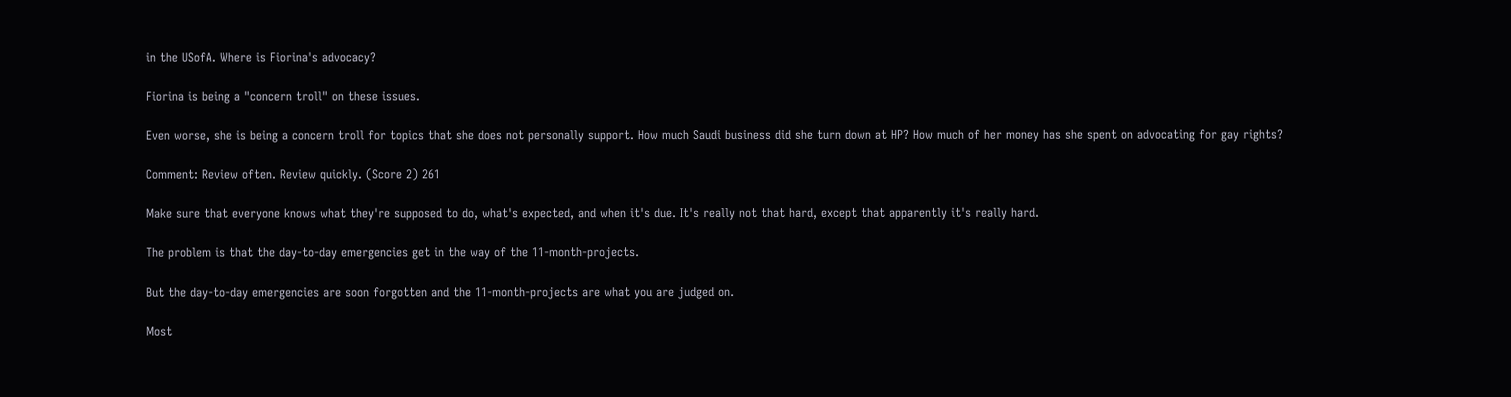in the USofA. Where is Fiorina's advocacy?

Fiorina is being a "concern troll" on these issues.

Even worse, she is being a concern troll for topics that she does not personally support. How much Saudi business did she turn down at HP? How much of her money has she spent on advocating for gay rights?

Comment: Review often. Review quickly. (Score 2) 261

Make sure that everyone knows what they're supposed to do, what's expected, and when it's due. It's really not that hard, except that apparently it's really hard.

The problem is that the day-to-day emergencies get in the way of the 11-month-projects.

But the day-to-day emergencies are soon forgotten and the 11-month-projects are what you are judged on.

Most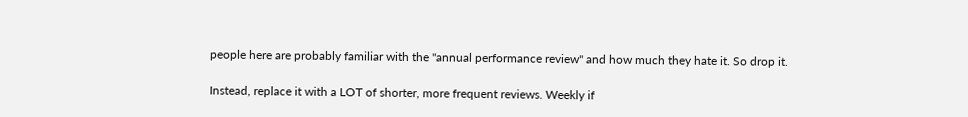people here are probably familiar with the "annual performance review" and how much they hate it. So drop it.

Instead, replace it with a LOT of shorter, more frequent reviews. Weekly if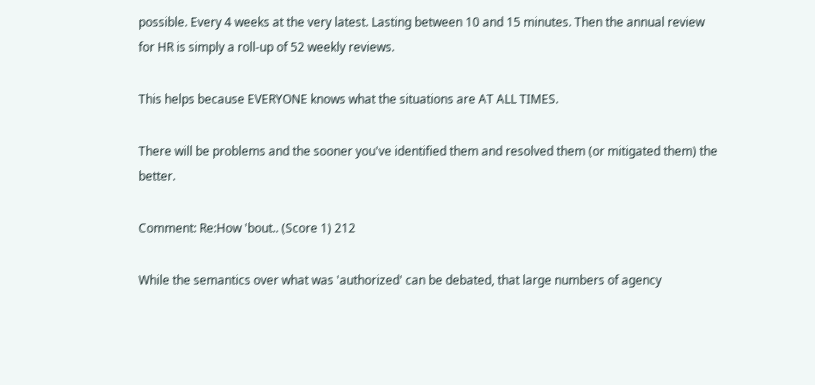possible. Every 4 weeks at the very latest. Lasting between 10 and 15 minutes. Then the annual review for HR is simply a roll-up of 52 weekly reviews.

This helps because EVERYONE knows what the situations are AT ALL TIMES.

There will be problems and the sooner you've identified them and resolved them (or mitigated them) the better.

Comment: Re:How 'bout.. (Score 1) 212

While the semantics over what was 'authorized' can be debated, that large numbers of agency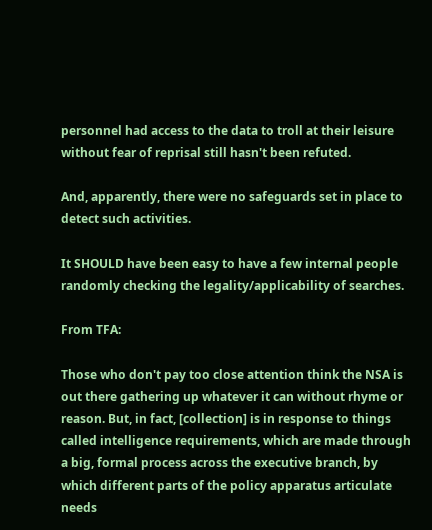personnel had access to the data to troll at their leisure without fear of reprisal still hasn't been refuted.

And, apparently, there were no safeguards set in place to detect such activities.

It SHOULD have been easy to have a few internal people randomly checking the legality/applicability of searches.

From TFA:

Those who don't pay too close attention think the NSA is out there gathering up whatever it can without rhyme or reason. But, in fact, [collection] is in response to things called intelligence requirements, which are made through a big, formal process across the executive branch, by which different parts of the policy apparatus articulate needs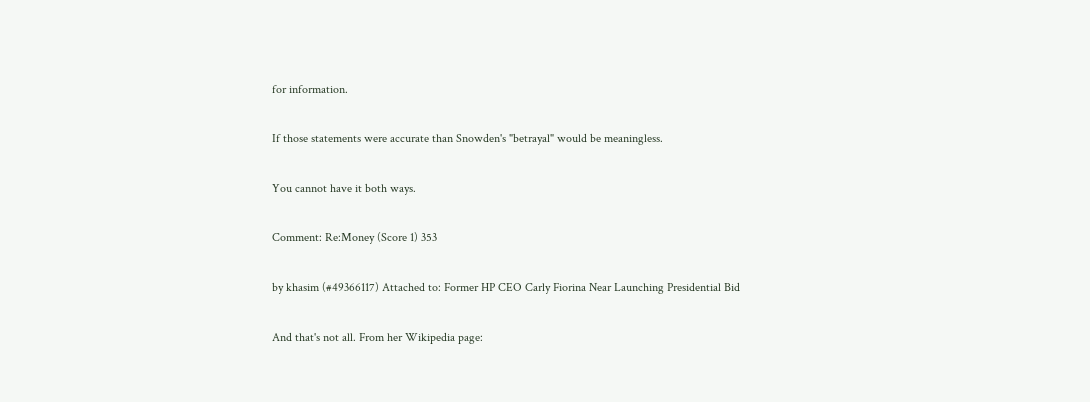for information.

If those statements were accurate than Snowden's "betrayal" would be meaningless.

You cannot have it both ways.

Comment: Re:Money (Score 1) 353

by khasim (#49366117) Attached to: Former HP CEO Carly Fiorina Near Launching Presidential Bid

And that's not all. From her Wikipedia page: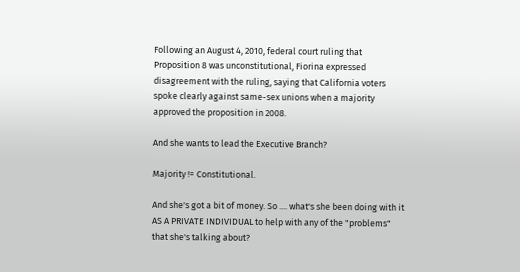Following an August 4, 2010, federal court ruling that Proposition 8 was unconstitutional, Fiorina expressed disagreement with the ruling, saying that California voters spoke clearly against same-sex unions when a majority approved the proposition in 2008.

And she wants to lead the Executive Branch?

Majority != Constitutional.

And she's got a bit of money. So .... what's she been doing with it AS A PRIVATE INDIVIDUAL to help with any of the "problems" that she's talking about?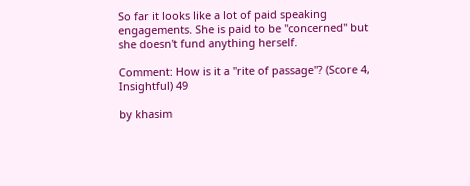So far it looks like a lot of paid speaking engagements. She is paid to be "concerned" but she doesn't fund anything herself.

Comment: How is it a "rite of passage"? (Score 4, Insightful) 49

by khasim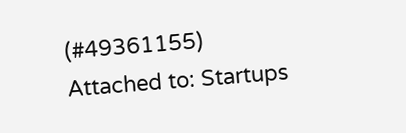(#49361155) Attached to: Startups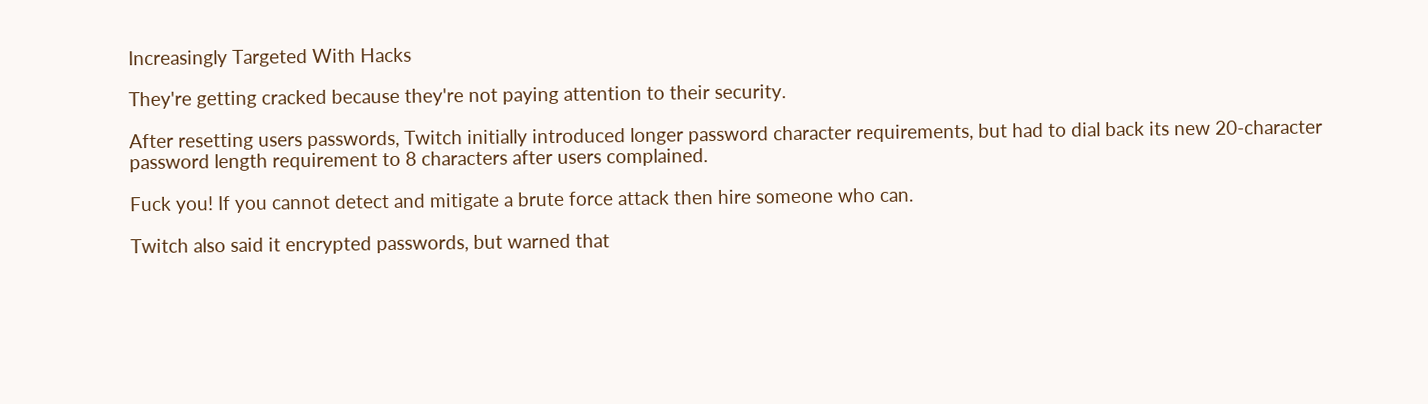Increasingly Targeted With Hacks

They're getting cracked because they're not paying attention to their security.

After resetting users passwords, Twitch initially introduced longer password character requirements, but had to dial back its new 20-character password length requirement to 8 characters after users complained.

Fuck you! If you cannot detect and mitigate a brute force attack then hire someone who can.

Twitch also said it encrypted passwords, but warned that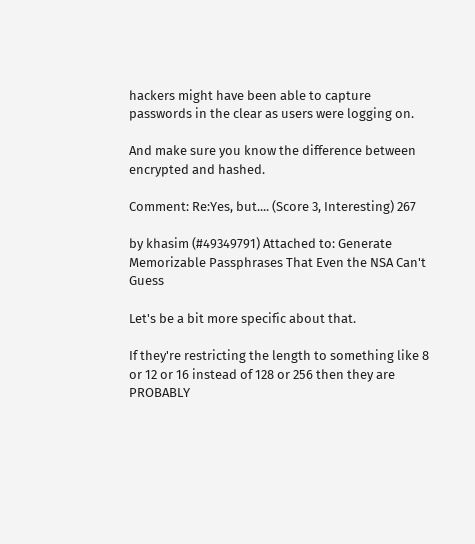hackers might have been able to capture passwords in the clear as users were logging on.

And make sure you know the difference between encrypted and hashed.

Comment: Re:Yes, but.... (Score 3, Interesting) 267

by khasim (#49349791) Attached to: Generate Memorizable Passphrases That Even the NSA Can't Guess

Let's be a bit more specific about that.

If they're restricting the length to something like 8 or 12 or 16 instead of 128 or 256 then they are PROBABLY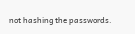not hashing the passwords.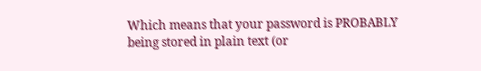Which means that your password is PROBABLY being stored in plain text (or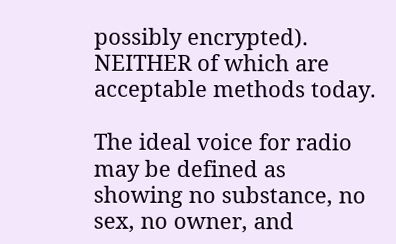possibly encrypted). NEITHER of which are acceptable methods today.

The ideal voice for radio may be defined as showing no substance, no sex, no owner, and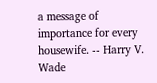a message of importance for every housewife. -- Harry V. Wade